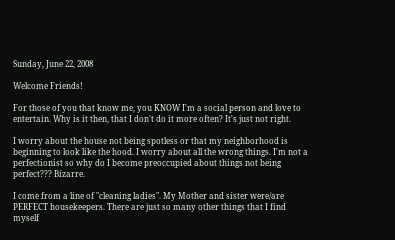Sunday, June 22, 2008

Welcome Friends!

For those of you that know me, you KNOW I'm a social person and love to entertain. Why is it then, that I don't do it more often? It's just not right.

I worry about the house not being spotless or that my neighborhood is beginning to look like the hood. I worry about all the wrong things. I'm not a perfectionist so why do I become preoccupied about things not being perfect??? Bizarre.

I come from a line of "cleaning ladies". My Mother and sister were/are PERFECT housekeepers. There are just so many other things that I find myself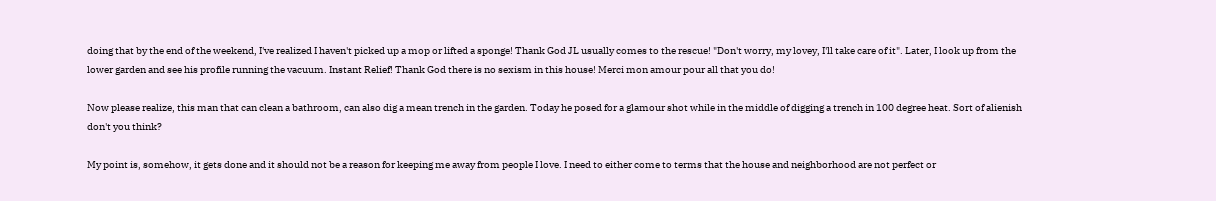doing that by the end of the weekend, I've realized I haven't picked up a mop or lifted a sponge! Thank God JL usually comes to the rescue! "Don't worry, my lovey, I'll take care of it". Later, I look up from the lower garden and see his profile running the vacuum. Instant Relief! Thank God there is no sexism in this house! Merci mon amour pour all that you do!

Now please realize, this man that can clean a bathroom, can also dig a mean trench in the garden. Today he posed for a glamour shot while in the middle of digging a trench in 100 degree heat. Sort of alienish don't you think?

My point is, somehow, it gets done and it should not be a reason for keeping me away from people I love. I need to either come to terms that the house and neighborhood are not perfect or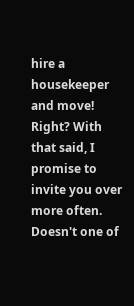hire a housekeeper and move! Right? With that said, I promise to invite you over more often. Doesn't one of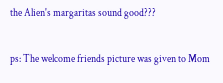the Alien's margaritas sound good???

ps: The welcome friends picture was given to Mom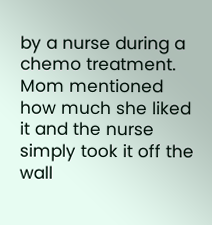by a nurse during a chemo treatment. Mom mentioned how much she liked it and the nurse simply took it off the wall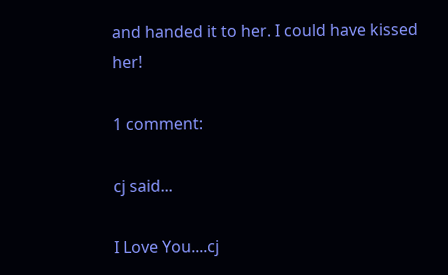and handed it to her. I could have kissed her!

1 comment:

cj said...

I Love You....cj